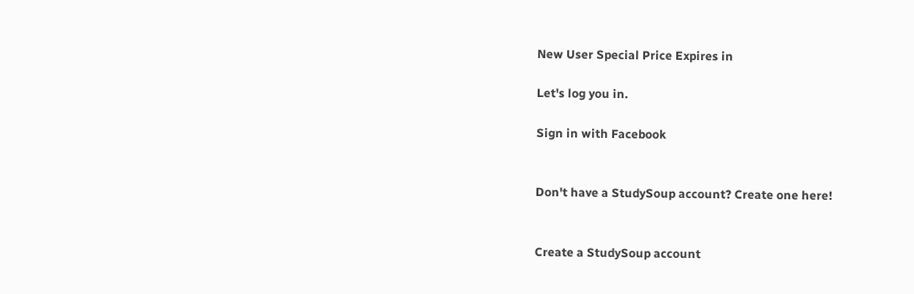New User Special Price Expires in

Let's log you in.

Sign in with Facebook


Don't have a StudySoup account? Create one here!


Create a StudySoup account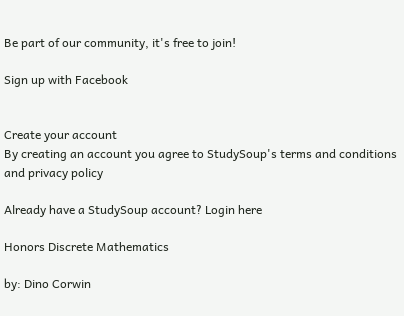Be part of our community, it's free to join!

Sign up with Facebook


Create your account
By creating an account you agree to StudySoup's terms and conditions and privacy policy

Already have a StudySoup account? Login here

Honors Discrete Mathematics

by: Dino Corwin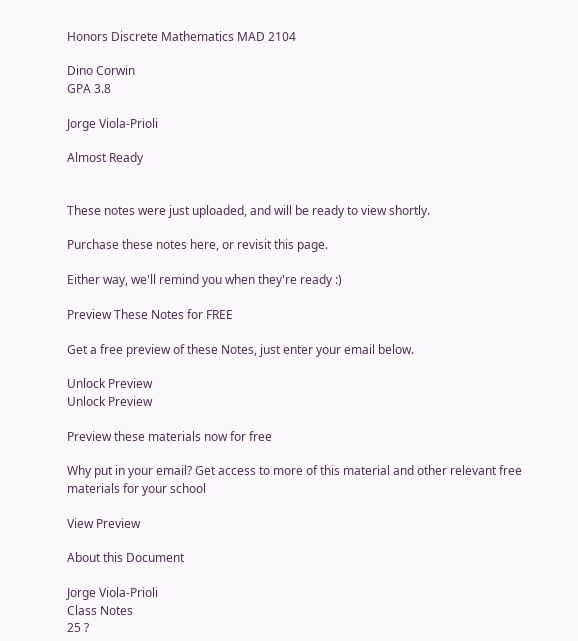Honors Discrete Mathematics MAD 2104

Dino Corwin
GPA 3.8

Jorge Viola-Prioli

Almost Ready


These notes were just uploaded, and will be ready to view shortly.

Purchase these notes here, or revisit this page.

Either way, we'll remind you when they're ready :)

Preview These Notes for FREE

Get a free preview of these Notes, just enter your email below.

Unlock Preview
Unlock Preview

Preview these materials now for free

Why put in your email? Get access to more of this material and other relevant free materials for your school

View Preview

About this Document

Jorge Viola-Prioli
Class Notes
25 ?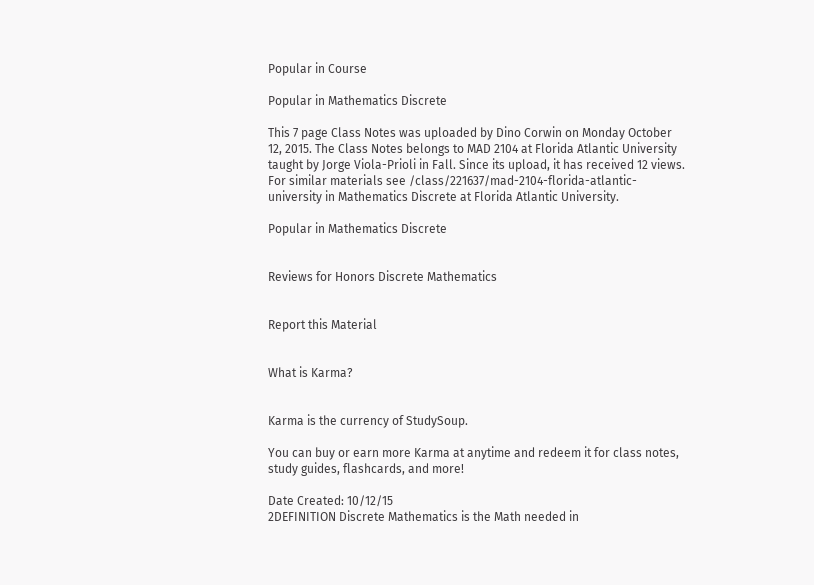Popular in Course

Popular in Mathematics Discrete

This 7 page Class Notes was uploaded by Dino Corwin on Monday October 12, 2015. The Class Notes belongs to MAD 2104 at Florida Atlantic University taught by Jorge Viola-Prioli in Fall. Since its upload, it has received 12 views. For similar materials see /class/221637/mad-2104-florida-atlantic-university in Mathematics Discrete at Florida Atlantic University.

Popular in Mathematics Discrete


Reviews for Honors Discrete Mathematics


Report this Material


What is Karma?


Karma is the currency of StudySoup.

You can buy or earn more Karma at anytime and redeem it for class notes, study guides, flashcards, and more!

Date Created: 10/12/15
2DEFINITION Discrete Mathematics is the Math needed in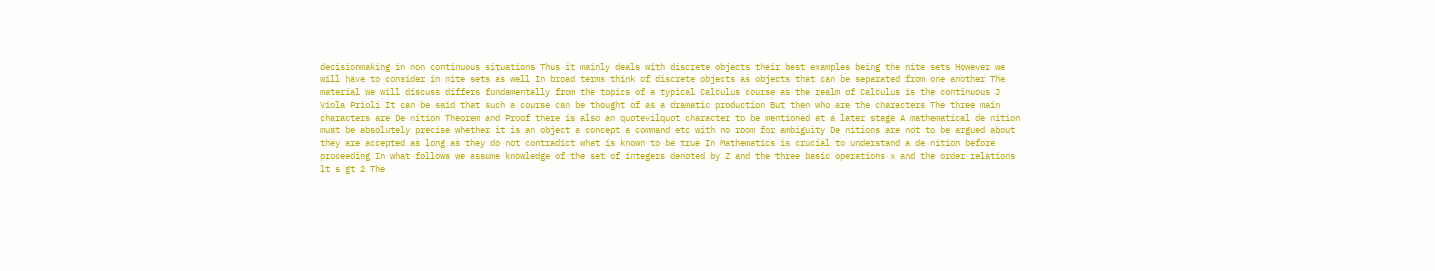decisionmaking in non continuous situations Thus it mainly deals with discrete objects their best examples being the nite sets However we will have to consider in nite sets as well In broad terms think of discrete objects as objects that can be separated from one another The material we will discuss differs fundamentally from the topics of a typical Calculus course as the realm of Calculus is the continuous J Viola Prioli It can be said that such a course can be thought of as a dramatic production But then who are the characters The three main characters are De nition Theorem and Proof there is also an quotevilquot character to be mentioned at a later stage A mathematical de nition must be absolutely precise whether it is an object a concept a command etc with no room for ambiguity De nitions are not to be argued about they are accepted as long as they do not contradict what is known to be true In Mathematics is crucial to understand a de nition before proceeding In what follows we assume knowledge of the set of integers denoted by Z and the three basic operations x and the order relations lt s gt 2 The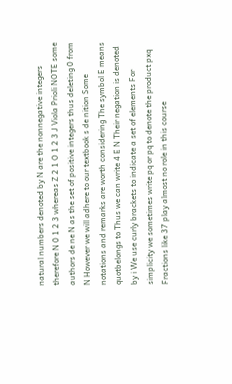natural numbers denoted by N are the nonnegative integers therefore N 0 1 2 3 whereas Z 2 1 O 1 2 3 J Viola Prioli NOTE some authors de ne N as the set of positive integers thus deleting 0 from N However we will adhere to our textbook s de nition Some notations and remarks are worth considering The symbol E means quotbelongs to Thus we can write 4 E N Their negation is denoted by i We use curly brackets to indicate a set of elements For simplicity we sometimes write pq or pq to denote the product pxq Fractions like 37 play almost no role in this course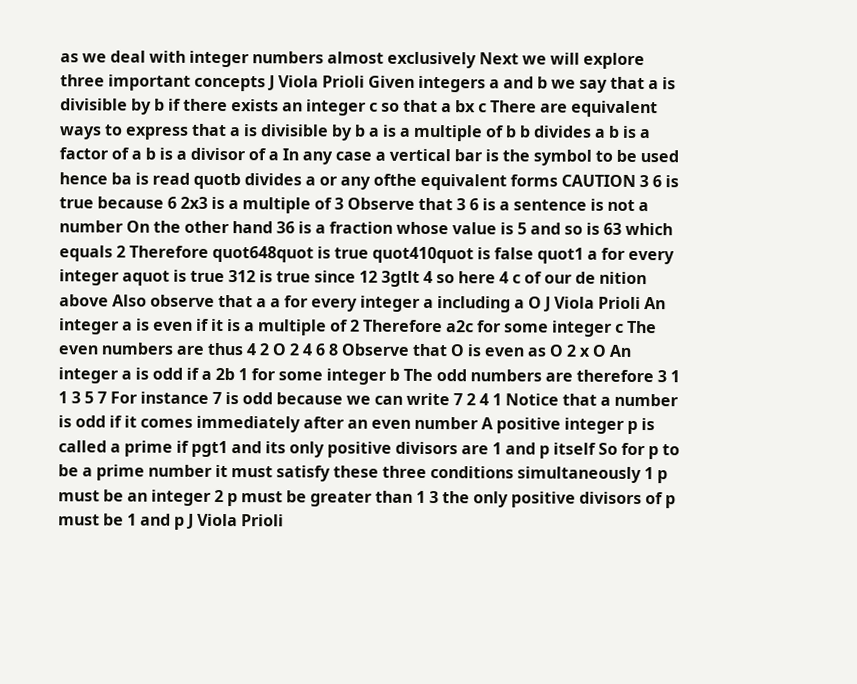as we deal with integer numbers almost exclusively Next we will explore three important concepts J Viola Prioli Given integers a and b we say that a is divisible by b if there exists an integer c so that a bx c There are equivalent ways to express that a is divisible by b a is a multiple of b b divides a b is a factor of a b is a divisor of a In any case a vertical bar is the symbol to be used hence ba is read quotb divides a or any ofthe equivalent forms CAUTION 3 6 is true because 6 2x3 is a multiple of 3 Observe that 3 6 is a sentence is not a number On the other hand 36 is a fraction whose value is 5 and so is 63 which equals 2 Therefore quot648quot is true quot410quot is false quot1 a for every integer aquot is true 312 is true since 12 3gtlt 4 so here 4 c of our de nition above Also observe that a a for every integer a including a O J Viola Prioli An integer a is even if it is a multiple of 2 Therefore a2c for some integer c The even numbers are thus 4 2 O 2 4 6 8 Observe that O is even as O 2 x O An integer a is odd if a 2b 1 for some integer b The odd numbers are therefore 3 1 1 3 5 7 For instance 7 is odd because we can write 7 2 4 1 Notice that a number is odd if it comes immediately after an even number A positive integer p is called a prime if pgt1 and its only positive divisors are 1 and p itself So for p to be a prime number it must satisfy these three conditions simultaneously 1 p must be an integer 2 p must be greater than 1 3 the only positive divisors of p must be 1 and p J Viola Prioli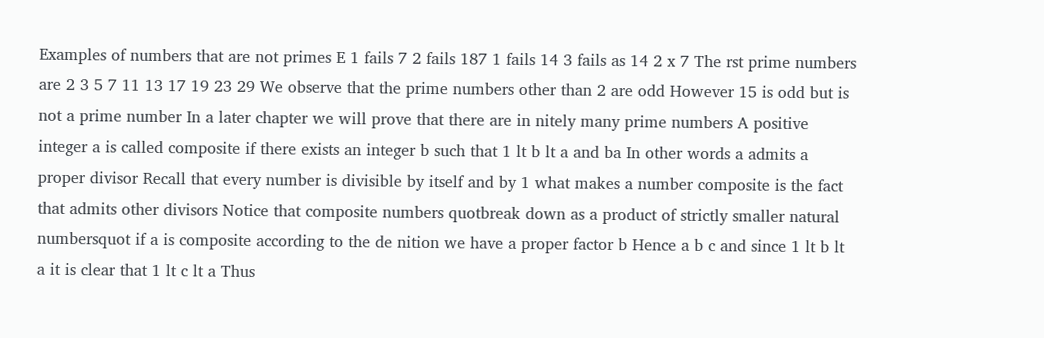Examples of numbers that are not primes E 1 fails 7 2 fails 187 1 fails 14 3 fails as 14 2 x 7 The rst prime numbers are 2 3 5 7 11 13 17 19 23 29 We observe that the prime numbers other than 2 are odd However 15 is odd but is not a prime number In a later chapter we will prove that there are in nitely many prime numbers A positive integer a is called composite if there exists an integer b such that 1 lt b lt a and ba In other words a admits a proper divisor Recall that every number is divisible by itself and by 1 what makes a number composite is the fact that admits other divisors Notice that composite numbers quotbreak down as a product of strictly smaller natural numbersquot if a is composite according to the de nition we have a proper factor b Hence a b c and since 1 lt b lt a it is clear that 1 lt c lt a Thus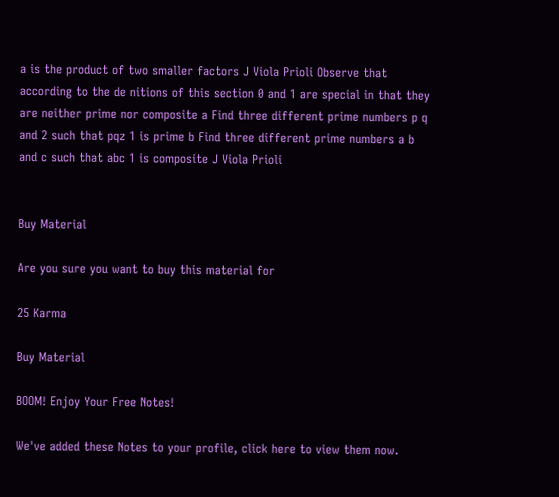a is the product of two smaller factors J Viola Prioli Observe that according to the de nitions of this section 0 and 1 are special in that they are neither prime nor composite a Find three different prime numbers p q and 2 such that pqz 1 is prime b Find three different prime numbers a b and c such that abc 1 is composite J Viola Prioli


Buy Material

Are you sure you want to buy this material for

25 Karma

Buy Material

BOOM! Enjoy Your Free Notes!

We've added these Notes to your profile, click here to view them now.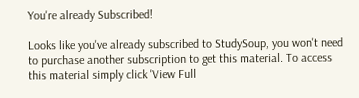You're already Subscribed!

Looks like you've already subscribed to StudySoup, you won't need to purchase another subscription to get this material. To access this material simply click 'View Full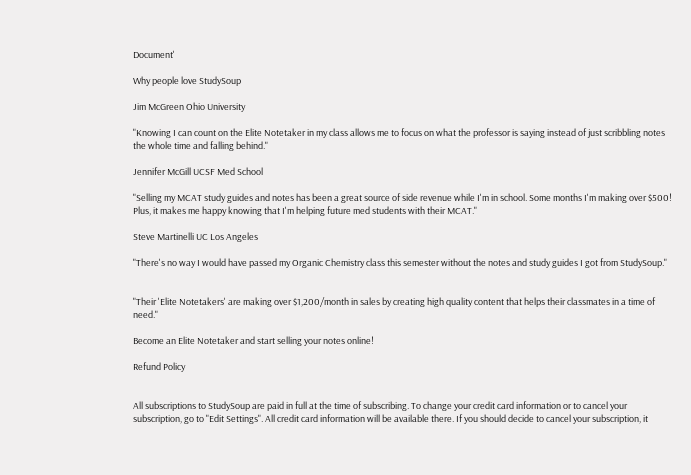Document'

Why people love StudySoup

Jim McGreen Ohio University

"Knowing I can count on the Elite Notetaker in my class allows me to focus on what the professor is saying instead of just scribbling notes the whole time and falling behind."

Jennifer McGill UCSF Med School

"Selling my MCAT study guides and notes has been a great source of side revenue while I'm in school. Some months I'm making over $500! Plus, it makes me happy knowing that I'm helping future med students with their MCAT."

Steve Martinelli UC Los Angeles

"There's no way I would have passed my Organic Chemistry class this semester without the notes and study guides I got from StudySoup."


"Their 'Elite Notetakers' are making over $1,200/month in sales by creating high quality content that helps their classmates in a time of need."

Become an Elite Notetaker and start selling your notes online!

Refund Policy


All subscriptions to StudySoup are paid in full at the time of subscribing. To change your credit card information or to cancel your subscription, go to "Edit Settings". All credit card information will be available there. If you should decide to cancel your subscription, it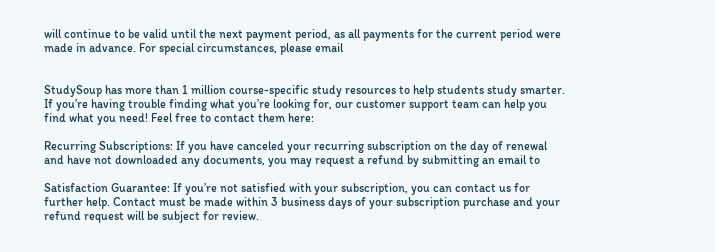will continue to be valid until the next payment period, as all payments for the current period were made in advance. For special circumstances, please email


StudySoup has more than 1 million course-specific study resources to help students study smarter. If you’re having trouble finding what you’re looking for, our customer support team can help you find what you need! Feel free to contact them here:

Recurring Subscriptions: If you have canceled your recurring subscription on the day of renewal and have not downloaded any documents, you may request a refund by submitting an email to

Satisfaction Guarantee: If you’re not satisfied with your subscription, you can contact us for further help. Contact must be made within 3 business days of your subscription purchase and your refund request will be subject for review.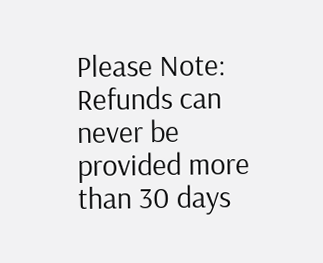Please Note: Refunds can never be provided more than 30 days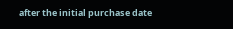after the initial purchase date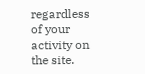regardless of your activity on the site.